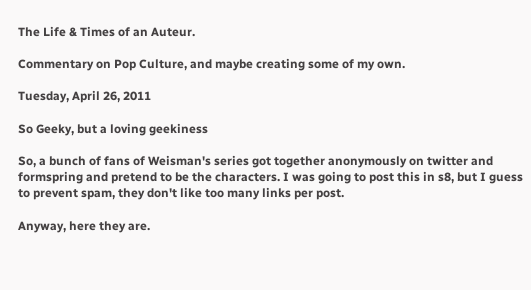The Life & Times of an Auteur.

Commentary on Pop Culture, and maybe creating some of my own.

Tuesday, April 26, 2011

So Geeky, but a loving geekiness

So, a bunch of fans of Weisman's series got together anonymously on twitter and formspring and pretend to be the characters. I was going to post this in s8, but I guess to prevent spam, they don't like too many links per post.

Anyway, here they are.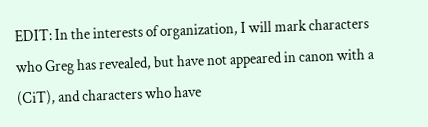EDIT: In the interests of organization, I will mark characters who Greg has revealed, but have not appeared in canon with a (CiT), and characters who have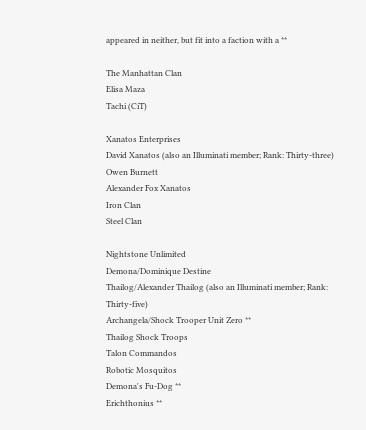appeared in neither, but fit into a faction with a **

The Manhattan Clan
Elisa Maza
Tachi (CiT)

Xanatos Enterprises
David Xanatos (also an Illuminati member; Rank: Thirty-three)
Owen Burnett
Alexander Fox Xanatos
Iron Clan
Steel Clan

Nightstone Unlimited
Demona/Dominique Destine
Thailog/Alexander Thailog (also an Illuminati member; Rank: Thirty-five)
Archangela/Shock Trooper Unit Zero **
Thailog Shock Troops
Talon Commandos
Robotic Mosquitos
Demona's Fu-Dog **
Erichthonius **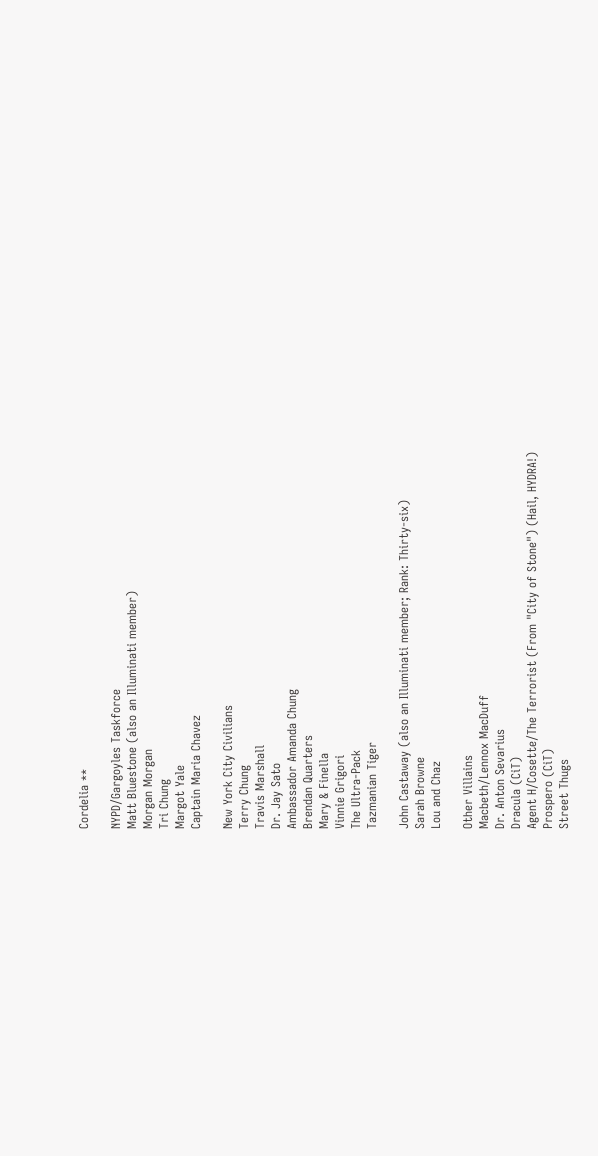Cordelia **

NYPD/Gargoyles Taskforce
Matt Bluestone (also an Illuminati member)
Morgan Morgan
Tri Chung
Margot Yale
Captain Maria Chavez

New York City Civilians
Terry Chung
Travis Marshall
Dr. Jay Sato
Ambassador Amanda Chung
Brendan Quarters
Mary & Finella
Vinnie Grigori
The Ultra-Pack
Tazmanian Tiger

John Castaway (also an Illuminati member; Rank: Thirty-six)
Sarah Browne
Lou and Chaz

Other Villains
Macbeth/Lennox MacDuff
Dr. Anton Sevarius
Dracula (CiT)
Agent H/Cosette/The Terrorist (From "City of Stone") (Hail, HYDRA!)
Prospero (CiT)
Street Thugs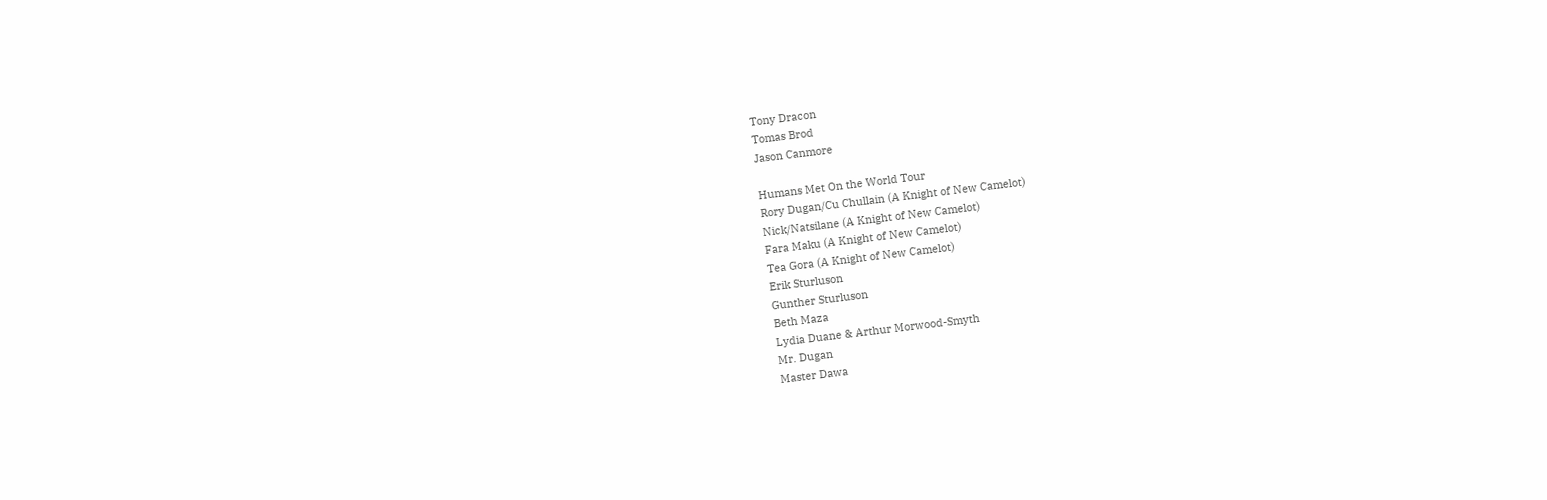Tony Dracon
Tomas Brod
Jason Canmore

Humans Met On the World Tour
Rory Dugan/Cu Chullain (A Knight of New Camelot)
Nick/Natsilane (A Knight of New Camelot)
Fara Maku (A Knight of New Camelot)
Tea Gora (A Knight of New Camelot)
Erik Sturluson
Gunther Sturluson
Beth Maza
Lydia Duane & Arthur Morwood-Smyth
Mr. Dugan
Master Dawa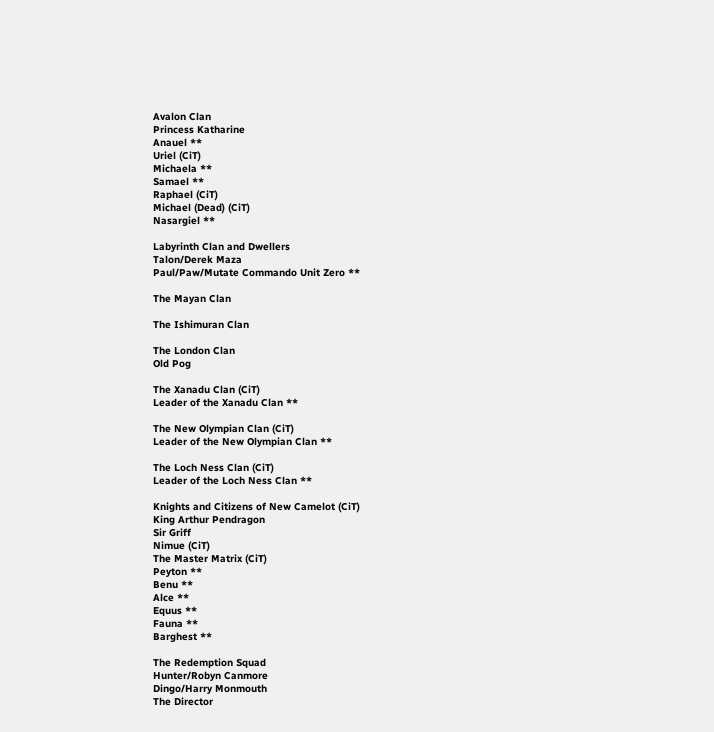Avalon Clan
Princess Katharine
Anauel **
Uriel (CiT)
Michaela **
Samael **
Raphael (CiT)
Michael (Dead) (CiT)
Nasargiel **

Labyrinth Clan and Dwellers
Talon/Derek Maza
Paul/Paw/Mutate Commando Unit Zero **

The Mayan Clan

The Ishimuran Clan

The London Clan
Old Pog

The Xanadu Clan (CiT)
Leader of the Xanadu Clan **

The New Olympian Clan (CiT)
Leader of the New Olympian Clan **

The Loch Ness Clan (CiT)
Leader of the Loch Ness Clan **

Knights and Citizens of New Camelot (CiT)
King Arthur Pendragon
Sir Griff
Nimue (CiT)
The Master Matrix (CiT)
Peyton **
Benu **
Alce **
Equus **
Fauna **
Barghest **

The Redemption Squad
Hunter/Robyn Canmore
Dingo/Harry Monmouth
The Director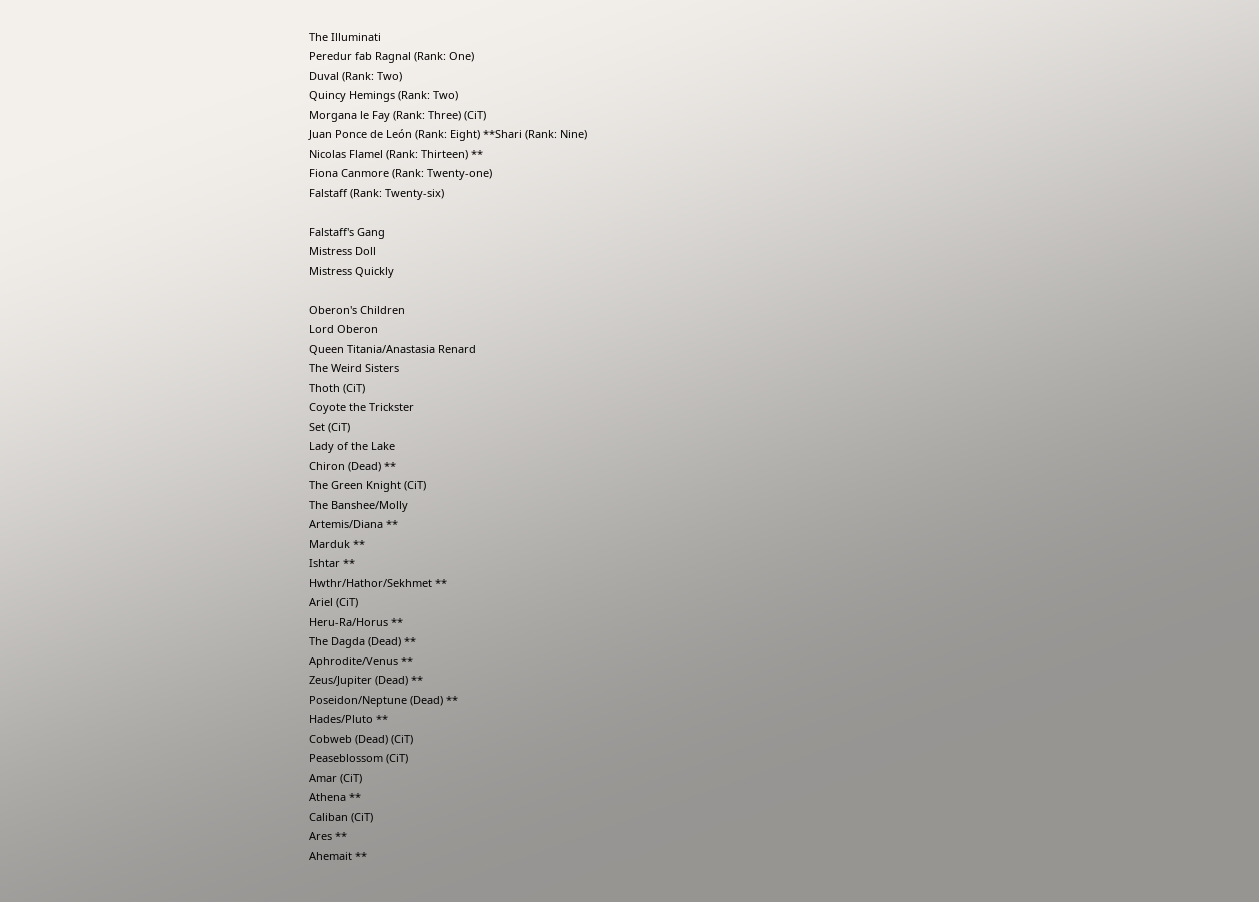The Illuminati
Peredur fab Ragnal (Rank: One)
Duval (Rank: Two)
Quincy Hemings (Rank: Two)
Morgana le Fay (Rank: Three) (CiT)
Juan Ponce de León (Rank: Eight) **Shari (Rank: Nine)
Nicolas Flamel (Rank: Thirteen) **
Fiona Canmore (Rank: Twenty-one)
Falstaff (Rank: Twenty-six)

Falstaff's Gang
Mistress Doll
Mistress Quickly

Oberon's Children
Lord Oberon
Queen Titania/Anastasia Renard
The Weird Sisters
Thoth (CiT)
Coyote the Trickster
Set (CiT)
Lady of the Lake
Chiron (Dead) **
The Green Knight (CiT)
The Banshee/Molly
Artemis/Diana **
Marduk **
Ishtar **
Hwthr/Hathor/Sekhmet **
Ariel (CiT)
Heru-Ra/Horus **
The Dagda (Dead) **
Aphrodite/Venus **
Zeus/Jupiter (Dead) **
Poseidon/Neptune (Dead) **
Hades/Pluto **
Cobweb (Dead) (CiT)
Peaseblossom (CiT)
Amar (CiT)
Athena **
Caliban (CiT)
Ares **
Ahemait **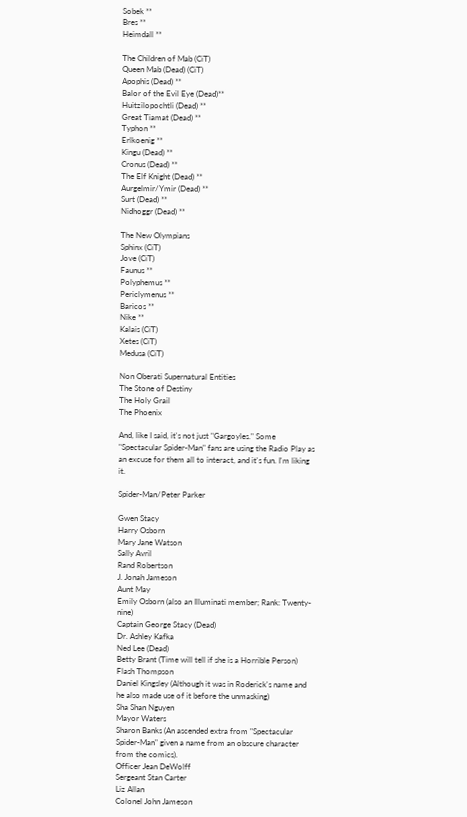Sobek **
Bres **
Heimdall **

The Children of Mab (CiT)
Queen Mab (Dead) (CiT)
Apophis (Dead) **
Balor of the Evil Eye (Dead)**
Huitzilopochtli (Dead) **
Great Tiamat (Dead) **
Typhon **
Erlkoenig **
Kingu (Dead) **
Cronus (Dead) **
The Elf Knight (Dead) **
Aurgelmir/Ymir (Dead) **
Surt (Dead) **
Nidhoggr (Dead) **

The New Olympians
Sphinx (CiT)
Jove (CiT)
Faunus **
Polyphemus **
Periclymenus **
Baricos **
Nike **
Kalais (CiT)
Xetes (CiT)
Medusa (CiT)

Non Oberati Supernatural Entities
The Stone of Destiny
The Holy Grail
The Phoenix

And, like I said, it's not just "Gargoyles." Some "Spectacular Spider-Man" fans are using the Radio Play as an excuse for them all to interact, and it's fun. I'm liking it.

Spider-Man/Peter Parker

Gwen Stacy
Harry Osborn
Mary Jane Watson
Sally Avril
Rand Robertson
J. Jonah Jameson
Aunt May
Emily Osborn (also an Illuminati member; Rank: Twenty-nine)
Captain George Stacy (Dead)
Dr. Ashley Kafka
Ned Lee (Dead)
Betty Brant (Time will tell if she is a Horrible Person)
Flash Thompson
Daniel Kingsley (Although it was in Roderick's name and he also made use of it before the unmasking)
Sha Shan Nguyen
Mayor Waters
Sharon Banks (An ascended extra from "Spectacular Spider-Man" given a name from an obscure character from the comics).
Officer Jean DeWolff
Sergeant Stan Carter
Liz Allan
Colonel John Jameson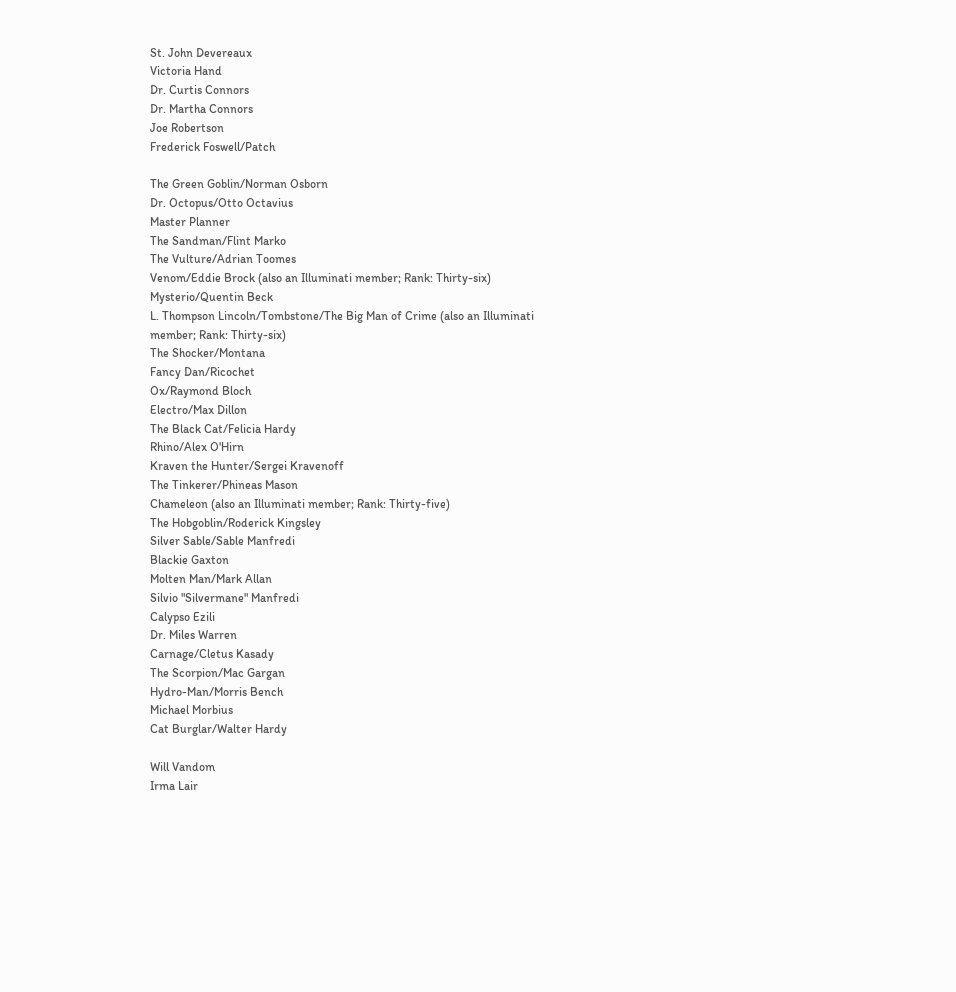St. John Devereaux
Victoria Hand
Dr. Curtis Connors
Dr. Martha Connors
Joe Robertson
Frederick Foswell/Patch

The Green Goblin/Norman Osborn
Dr. Octopus/Otto Octavius
Master Planner
The Sandman/Flint Marko
The Vulture/Adrian Toomes
Venom/Eddie Brock (also an Illuminati member; Rank: Thirty-six)
Mysterio/Quentin Beck
L. Thompson Lincoln/Tombstone/The Big Man of Crime (also an Illuminati member; Rank: Thirty-six)
The Shocker/Montana
Fancy Dan/Ricochet
Ox/Raymond Bloch
Electro/Max Dillon
The Black Cat/Felicia Hardy
Rhino/Alex O'Hirn
Kraven the Hunter/Sergei Kravenoff
The Tinkerer/Phineas Mason
Chameleon (also an Illuminati member; Rank: Thirty-five)
The Hobgoblin/Roderick Kingsley
Silver Sable/Sable Manfredi
Blackie Gaxton
Molten Man/Mark Allan
Silvio "Silvermane" Manfredi
Calypso Ezili
Dr. Miles Warren
Carnage/Cletus Kasady
The Scorpion/Mac Gargan
Hydro-Man/Morris Bench
Michael Morbius
Cat Burglar/Walter Hardy

Will Vandom
Irma Lair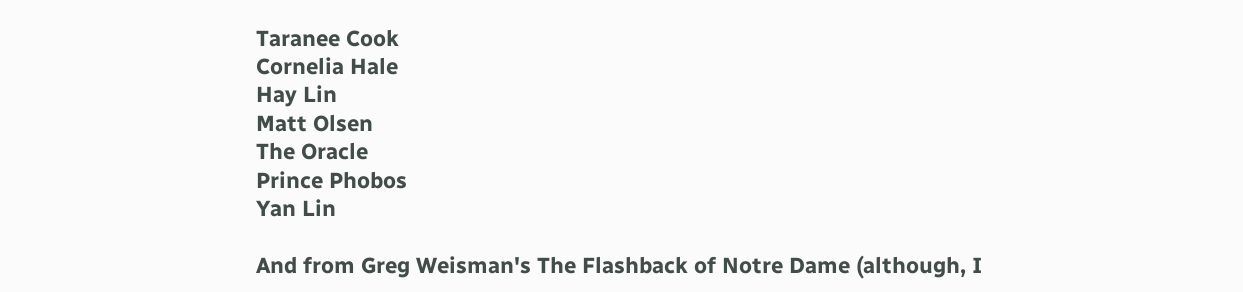Taranee Cook
Cornelia Hale
Hay Lin
Matt Olsen
The Oracle
Prince Phobos
Yan Lin

And from Greg Weisman's The Flashback of Notre Dame (although, I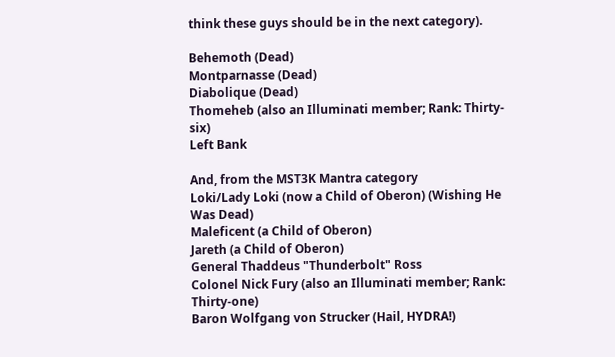think these guys should be in the next category).

Behemoth (Dead)
Montparnasse (Dead)
Diabolique (Dead)
Thomeheb (also an Illuminati member; Rank: Thirty-six)
Left Bank

And, from the MST3K Mantra category
Loki/Lady Loki (now a Child of Oberon) (Wishing He Was Dead)
Maleficent (a Child of Oberon)
Jareth (a Child of Oberon)
General Thaddeus "Thunderbolt" Ross
Colonel Nick Fury (also an Illuminati member; Rank: Thirty-one)
Baron Wolfgang von Strucker (Hail, HYDRA!)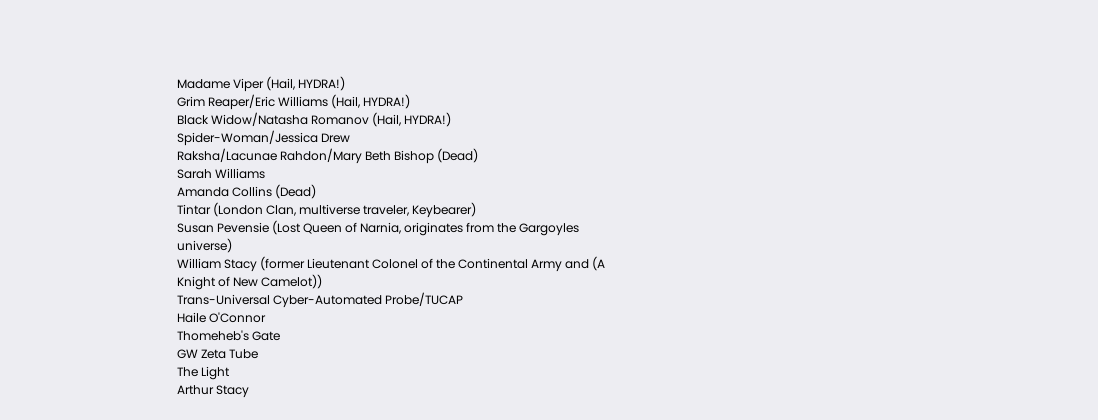Madame Viper (Hail, HYDRA!)
Grim Reaper/Eric Williams (Hail, HYDRA!)
Black Widow/Natasha Romanov (Hail, HYDRA!)
Spider-Woman/Jessica Drew
Raksha/Lacunae Rahdon/Mary Beth Bishop (Dead)
Sarah Williams
Amanda Collins (Dead)
Tintar (London Clan, multiverse traveler, Keybearer)
Susan Pevensie (Lost Queen of Narnia, originates from the Gargoyles universe)
William Stacy (former Lieutenant Colonel of the Continental Army and (A Knight of New Camelot))
Trans-Universal Cyber-Automated Probe/TUCAP
Haile O'Connor
Thomeheb's Gate
GW Zeta Tube
The Light
Arthur Stacy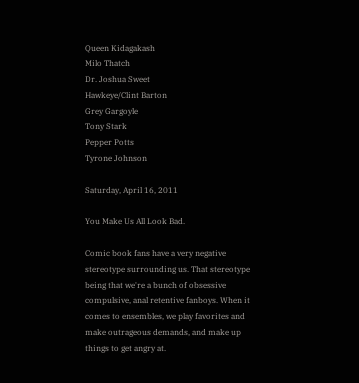Queen Kidagakash
Milo Thatch
Dr. Joshua Sweet
Hawkeye/Clint Barton
Grey Gargoyle
Tony Stark
Pepper Potts
Tyrone Johnson

Saturday, April 16, 2011

You Make Us All Look Bad.

Comic book fans have a very negative stereotype surrounding us. That stereotype being that we're a bunch of obsessive compulsive, anal retentive fanboys. When it comes to ensembles, we play favorites and make outrageous demands, and make up things to get angry at.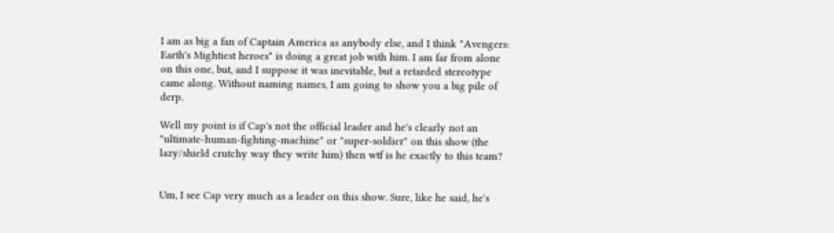I am as big a fan of Captain America as anybody else, and I think "Avengers: Earth's Mightiest heroes" is doing a great job with him. I am far from alone on this one, but, and I suppose it was inevitable, but a retarded stereotype came along. Without naming names, I am going to show you a big pile of derp.

Well my point is if Cap's not the official leader and he's clearly not an "ultimate-human-fighting-machine" or "super-soldier" on this show (the lazy/shield crutchy way they write him) then wtf is he exactly to this team?


Um, I see Cap very much as a leader on this show. Sure, like he said, he's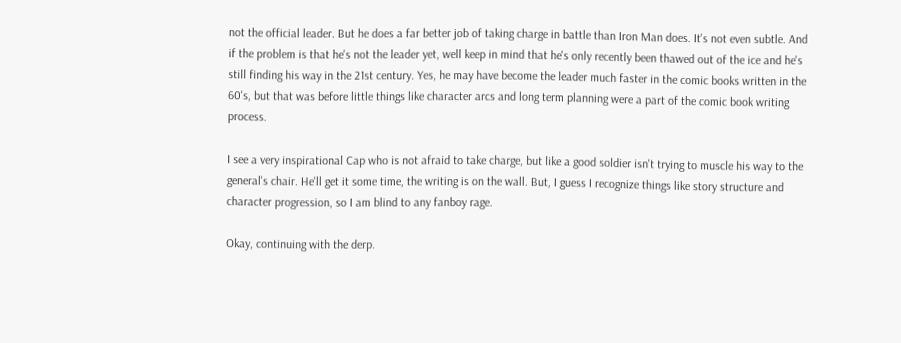not the official leader. But he does a far better job of taking charge in battle than Iron Man does. It's not even subtle. And if the problem is that he's not the leader yet, well keep in mind that he's only recently been thawed out of the ice and he's still finding his way in the 21st century. Yes, he may have become the leader much faster in the comic books written in the 60's, but that was before little things like character arcs and long term planning were a part of the comic book writing process.

I see a very inspirational Cap who is not afraid to take charge, but like a good soldier isn't trying to muscle his way to the general's chair. He'll get it some time, the writing is on the wall. But, I guess I recognize things like story structure and character progression, so I am blind to any fanboy rage.

Okay, continuing with the derp.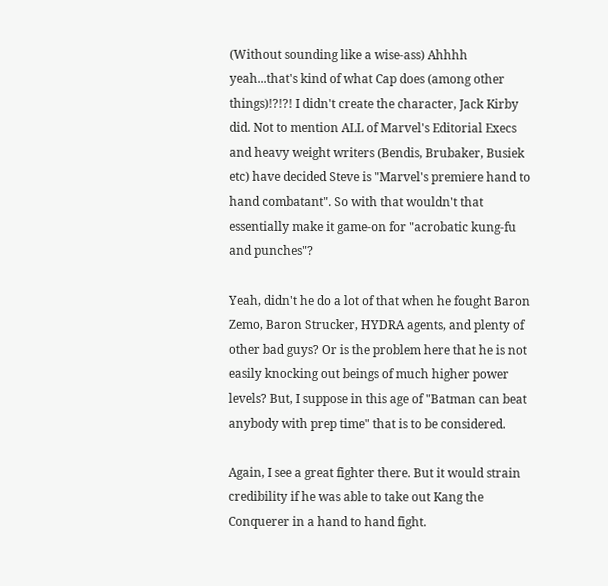(Without sounding like a wise-ass) Ahhhh yeah...that's kind of what Cap does (among other things)!?!?! I didn't create the character, Jack Kirby did. Not to mention ALL of Marvel's Editorial Execs and heavy weight writers (Bendis, Brubaker, Busiek etc) have decided Steve is "Marvel's premiere hand to hand combatant". So with that wouldn't that essentially make it game-on for "acrobatic kung-fu and punches"?

Yeah, didn't he do a lot of that when he fought Baron Zemo, Baron Strucker, HYDRA agents, and plenty of other bad guys? Or is the problem here that he is not easily knocking out beings of much higher power levels? But, I suppose in this age of "Batman can beat anybody with prep time" that is to be considered.

Again, I see a great fighter there. But it would strain credibility if he was able to take out Kang the Conquerer in a hand to hand fight.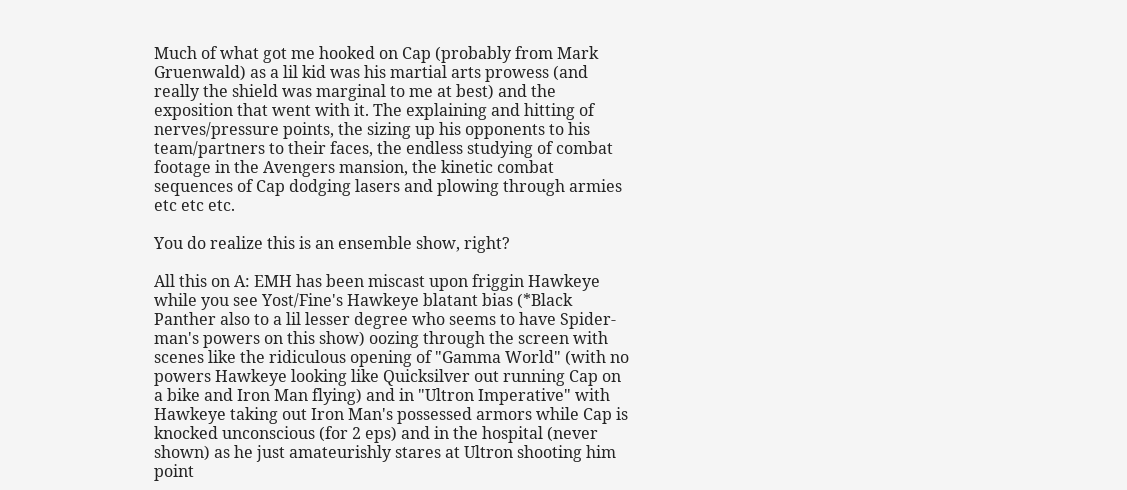Much of what got me hooked on Cap (probably from Mark Gruenwald) as a lil kid was his martial arts prowess (and really the shield was marginal to me at best) and the exposition that went with it. The explaining and hitting of nerves/pressure points, the sizing up his opponents to his team/partners to their faces, the endless studying of combat footage in the Avengers mansion, the kinetic combat sequences of Cap dodging lasers and plowing through armies etc etc etc.

You do realize this is an ensemble show, right?

All this on A: EMH has been miscast upon friggin Hawkeye while you see Yost/Fine's Hawkeye blatant bias (*Black Panther also to a lil lesser degree who seems to have Spider-man's powers on this show) oozing through the screen with scenes like the ridiculous opening of "Gamma World" (with no powers Hawkeye looking like Quicksilver out running Cap on a bike and Iron Man flying) and in "Ultron Imperative" with Hawkeye taking out Iron Man's possessed armors while Cap is knocked unconscious (for 2 eps) and in the hospital (never shown) as he just amateurishly stares at Ultron shooting him point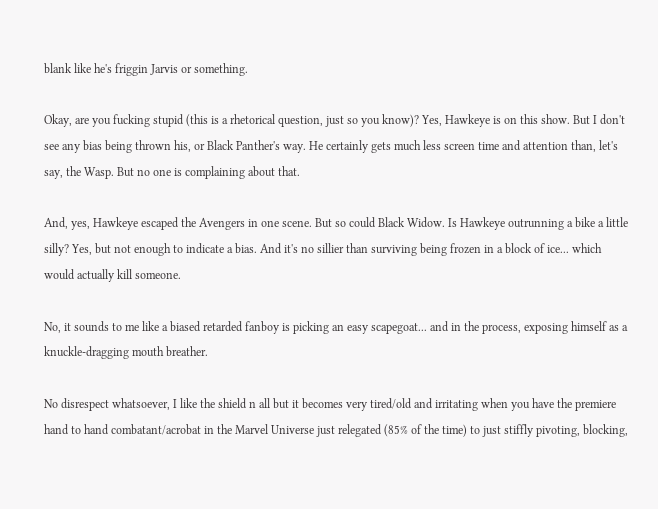blank like he's friggin Jarvis or something.

Okay, are you fucking stupid (this is a rhetorical question, just so you know)? Yes, Hawkeye is on this show. But I don't see any bias being thrown his, or Black Panther's way. He certainly gets much less screen time and attention than, let's say, the Wasp. But no one is complaining about that.

And, yes, Hawkeye escaped the Avengers in one scene. But so could Black Widow. Is Hawkeye outrunning a bike a little silly? Yes, but not enough to indicate a bias. And it's no sillier than surviving being frozen in a block of ice... which would actually kill someone.

No, it sounds to me like a biased retarded fanboy is picking an easy scapegoat... and in the process, exposing himself as a knuckle-dragging mouth breather.

No disrespect whatsoever, I like the shield n all but it becomes very tired/old and irritating when you have the premiere hand to hand combatant/acrobat in the Marvel Universe just relegated (85% of the time) to just stiffly pivoting, blocking,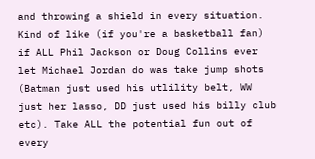and throwing a shield in every situation. Kind of like (if you're a basketball fan) if ALL Phil Jackson or Doug Collins ever let Michael Jordan do was take jump shots (Batman just used his utlility belt, WW just her lasso, DD just used his billy club etc). Take ALL the potential fun out of every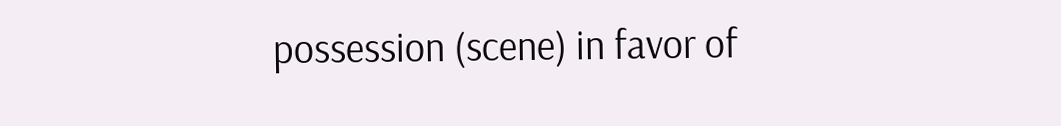possession (scene) in favor of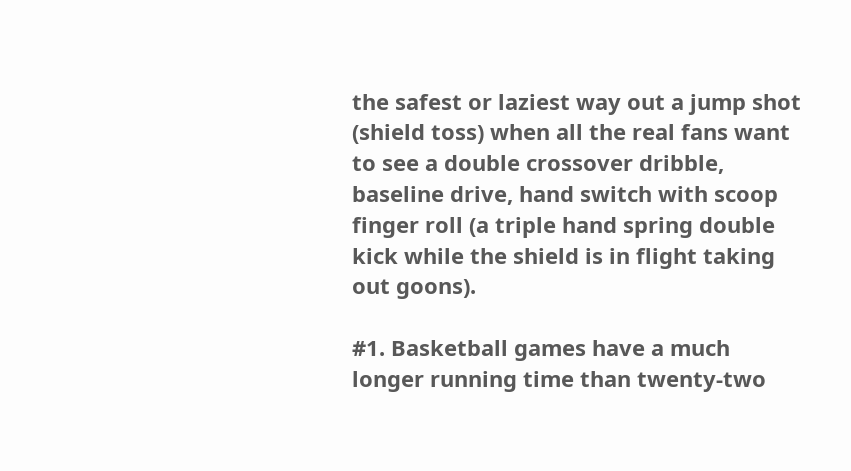the safest or laziest way out a jump shot (shield toss) when all the real fans want to see a double crossover dribble, baseline drive, hand switch with scoop finger roll (a triple hand spring double kick while the shield is in flight taking out goons).

#1. Basketball games have a much longer running time than twenty-two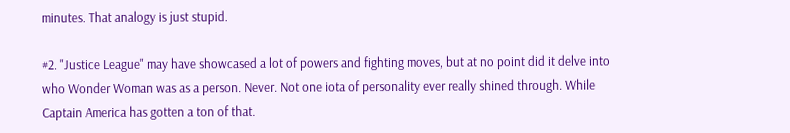minutes. That analogy is just stupid.

#2. "Justice League" may have showcased a lot of powers and fighting moves, but at no point did it delve into who Wonder Woman was as a person. Never. Not one iota of personality ever really shined through. While Captain America has gotten a ton of that.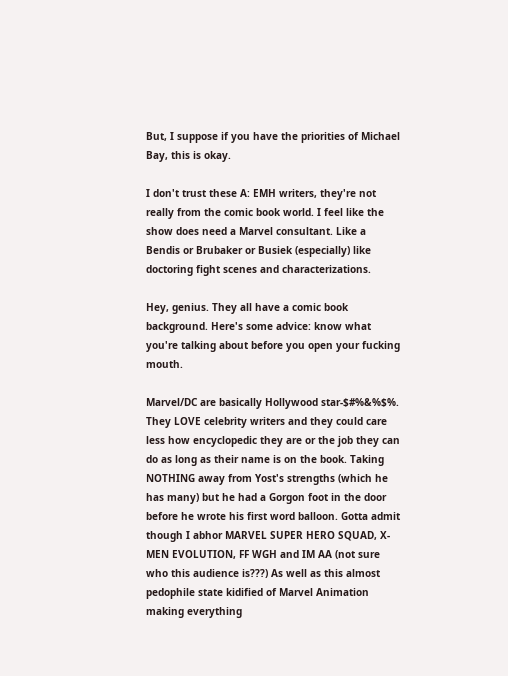But, I suppose if you have the priorities of Michael Bay, this is okay.

I don't trust these A: EMH writers, they're not really from the comic book world. I feel like the show does need a Marvel consultant. Like a Bendis or Brubaker or Busiek (especially) like doctoring fight scenes and characterizations.

Hey, genius. They all have a comic book background. Here's some advice: know what you're talking about before you open your fucking mouth.

Marvel/DC are basically Hollywood star-$#%&%$%. They LOVE celebrity writers and they could care less how encyclopedic they are or the job they can do as long as their name is on the book. Taking NOTHING away from Yost's strengths (which he has many) but he had a Gorgon foot in the door before he wrote his first word balloon. Gotta admit though I abhor MARVEL SUPER HERO SQUAD, X-MEN EVOLUTION, FF WGH and IM AA (not sure who this audience is???) As well as this almost pedophile state kidified of Marvel Animation making everything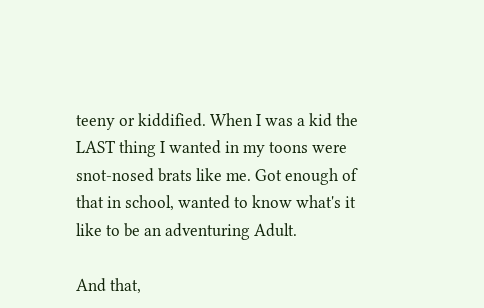teeny or kiddified. When I was a kid the LAST thing I wanted in my toons were snot-nosed brats like me. Got enough of that in school, wanted to know what's it like to be an adventuring Adult.

And that,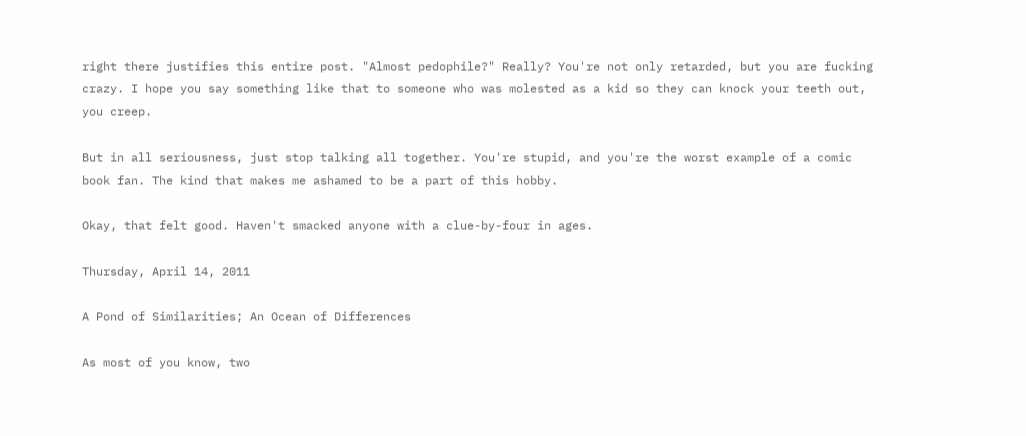right there justifies this entire post. "Almost pedophile?" Really? You're not only retarded, but you are fucking crazy. I hope you say something like that to someone who was molested as a kid so they can knock your teeth out, you creep.

But in all seriousness, just stop talking all together. You're stupid, and you're the worst example of a comic book fan. The kind that makes me ashamed to be a part of this hobby.

Okay, that felt good. Haven't smacked anyone with a clue-by-four in ages.

Thursday, April 14, 2011

A Pond of Similarities; An Ocean of Differences

As most of you know, two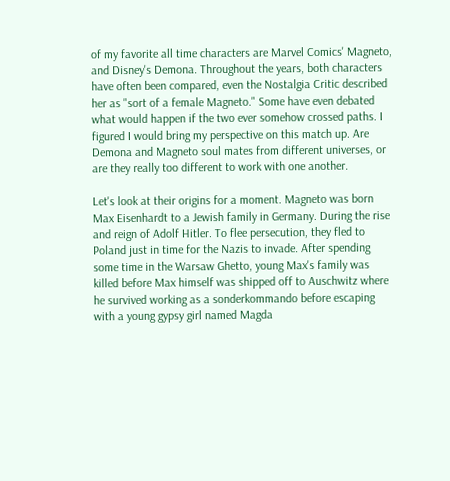of my favorite all time characters are Marvel Comics' Magneto, and Disney's Demona. Throughout the years, both characters have often been compared, even the Nostalgia Critic described her as "sort of a female Magneto." Some have even debated what would happen if the two ever somehow crossed paths. I figured I would bring my perspective on this match up. Are Demona and Magneto soul mates from different universes, or are they really too different to work with one another.

Let's look at their origins for a moment. Magneto was born Max Eisenhardt to a Jewish family in Germany. During the rise and reign of Adolf Hitler. To flee persecution, they fled to Poland just in time for the Nazis to invade. After spending some time in the Warsaw Ghetto, young Max's family was killed before Max himself was shipped off to Auschwitz where he survived working as a sonderkommando before escaping with a young gypsy girl named Magda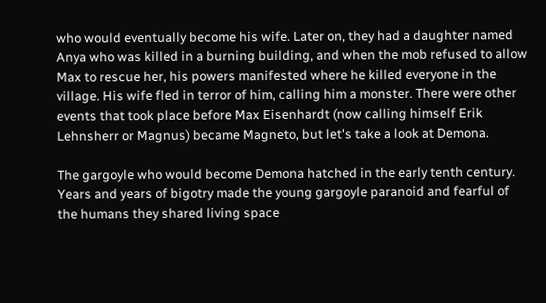who would eventually become his wife. Later on, they had a daughter named Anya who was killed in a burning building, and when the mob refused to allow Max to rescue her, his powers manifested where he killed everyone in the village. His wife fled in terror of him, calling him a monster. There were other events that took place before Max Eisenhardt (now calling himself Erik Lehnsherr or Magnus) became Magneto, but let's take a look at Demona.

The gargoyle who would become Demona hatched in the early tenth century. Years and years of bigotry made the young gargoyle paranoid and fearful of the humans they shared living space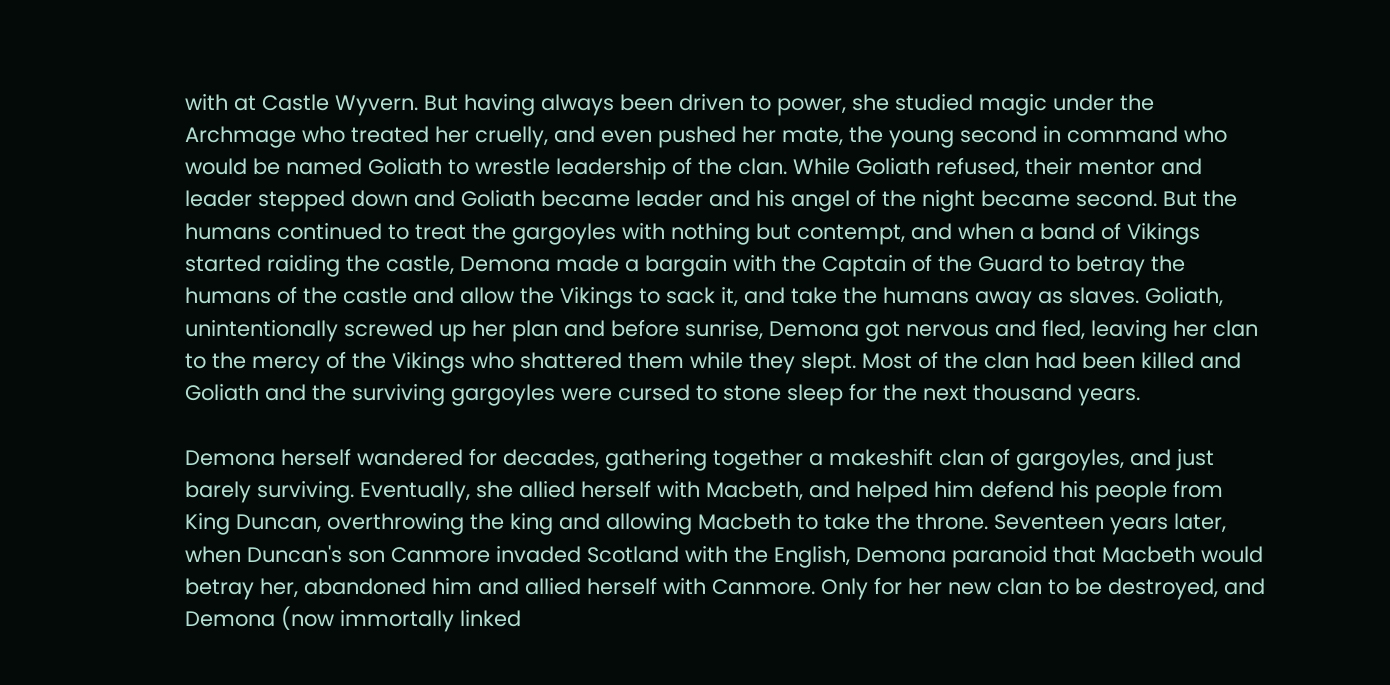with at Castle Wyvern. But having always been driven to power, she studied magic under the Archmage who treated her cruelly, and even pushed her mate, the young second in command who would be named Goliath to wrestle leadership of the clan. While Goliath refused, their mentor and leader stepped down and Goliath became leader and his angel of the night became second. But the humans continued to treat the gargoyles with nothing but contempt, and when a band of Vikings started raiding the castle, Demona made a bargain with the Captain of the Guard to betray the humans of the castle and allow the Vikings to sack it, and take the humans away as slaves. Goliath, unintentionally screwed up her plan and before sunrise, Demona got nervous and fled, leaving her clan to the mercy of the Vikings who shattered them while they slept. Most of the clan had been killed and Goliath and the surviving gargoyles were cursed to stone sleep for the next thousand years.

Demona herself wandered for decades, gathering together a makeshift clan of gargoyles, and just barely surviving. Eventually, she allied herself with Macbeth, and helped him defend his people from King Duncan, overthrowing the king and allowing Macbeth to take the throne. Seventeen years later, when Duncan's son Canmore invaded Scotland with the English, Demona paranoid that Macbeth would betray her, abandoned him and allied herself with Canmore. Only for her new clan to be destroyed, and Demona (now immortally linked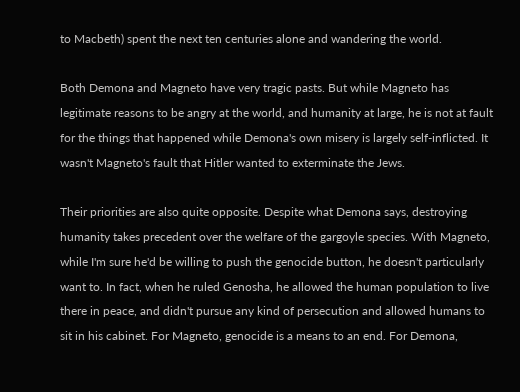to Macbeth) spent the next ten centuries alone and wandering the world.

Both Demona and Magneto have very tragic pasts. But while Magneto has legitimate reasons to be angry at the world, and humanity at large, he is not at fault for the things that happened while Demona's own misery is largely self-inflicted. It wasn't Magneto's fault that Hitler wanted to exterminate the Jews.

Their priorities are also quite opposite. Despite what Demona says, destroying humanity takes precedent over the welfare of the gargoyle species. With Magneto, while I'm sure he'd be willing to push the genocide button, he doesn't particularly want to. In fact, when he ruled Genosha, he allowed the human population to live there in peace, and didn't pursue any kind of persecution and allowed humans to sit in his cabinet. For Magneto, genocide is a means to an end. For Demona,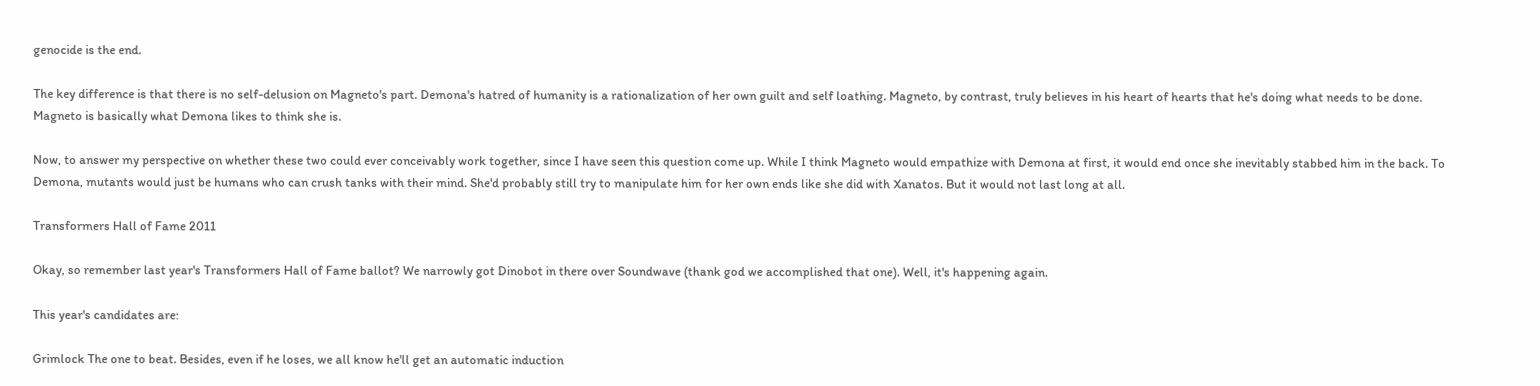genocide is the end.

The key difference is that there is no self-delusion on Magneto's part. Demona's hatred of humanity is a rationalization of her own guilt and self loathing. Magneto, by contrast, truly believes in his heart of hearts that he's doing what needs to be done. Magneto is basically what Demona likes to think she is.

Now, to answer my perspective on whether these two could ever conceivably work together, since I have seen this question come up. While I think Magneto would empathize with Demona at first, it would end once she inevitably stabbed him in the back. To Demona, mutants would just be humans who can crush tanks with their mind. She'd probably still try to manipulate him for her own ends like she did with Xanatos. But it would not last long at all.

Transformers Hall of Fame 2011

Okay, so remember last year's Transformers Hall of Fame ballot? We narrowly got Dinobot in there over Soundwave (thank god we accomplished that one). Well, it's happening again.

This year's candidates are:

Grimlock The one to beat. Besides, even if he loses, we all know he'll get an automatic induction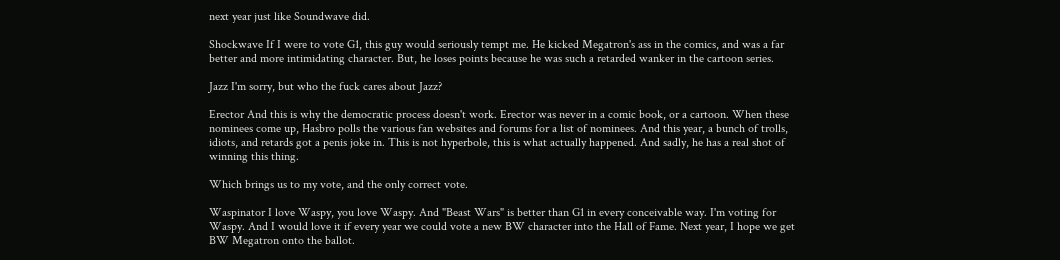next year just like Soundwave did.

Shockwave If I were to vote G1, this guy would seriously tempt me. He kicked Megatron's ass in the comics, and was a far better and more intimidating character. But, he loses points because he was such a retarded wanker in the cartoon series.

Jazz I'm sorry, but who the fuck cares about Jazz?

Erector And this is why the democratic process doesn't work. Erector was never in a comic book, or a cartoon. When these nominees come up, Hasbro polls the various fan websites and forums for a list of nominees. And this year, a bunch of trolls, idiots, and retards got a penis joke in. This is not hyperbole, this is what actually happened. And sadly, he has a real shot of winning this thing.

Which brings us to my vote, and the only correct vote.

Waspinator I love Waspy, you love Waspy. And "Beast Wars" is better than G1 in every conceivable way. I'm voting for Waspy. And I would love it if every year we could vote a new BW character into the Hall of Fame. Next year, I hope we get BW Megatron onto the ballot.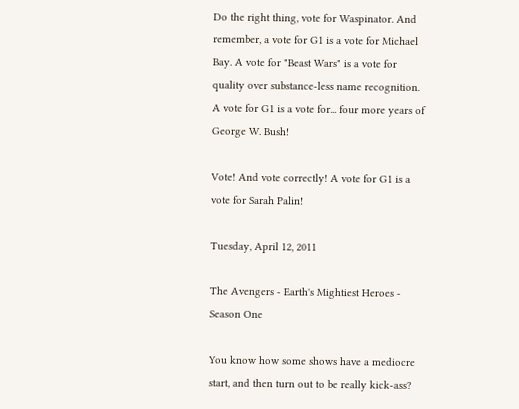Do the right thing, vote for Waspinator. And remember, a vote for G1 is a vote for Michael Bay. A vote for "Beast Wars" is a vote for quality over substance-less name recognition. A vote for G1 is a vote for... four more years of George W. Bush!

Vote! And vote correctly! A vote for G1 is a vote for Sarah Palin!

Tuesday, April 12, 2011

The Avengers - Earth's Mightiest Heroes - Season One

You know how some shows have a mediocre start, and then turn out to be really kick-ass?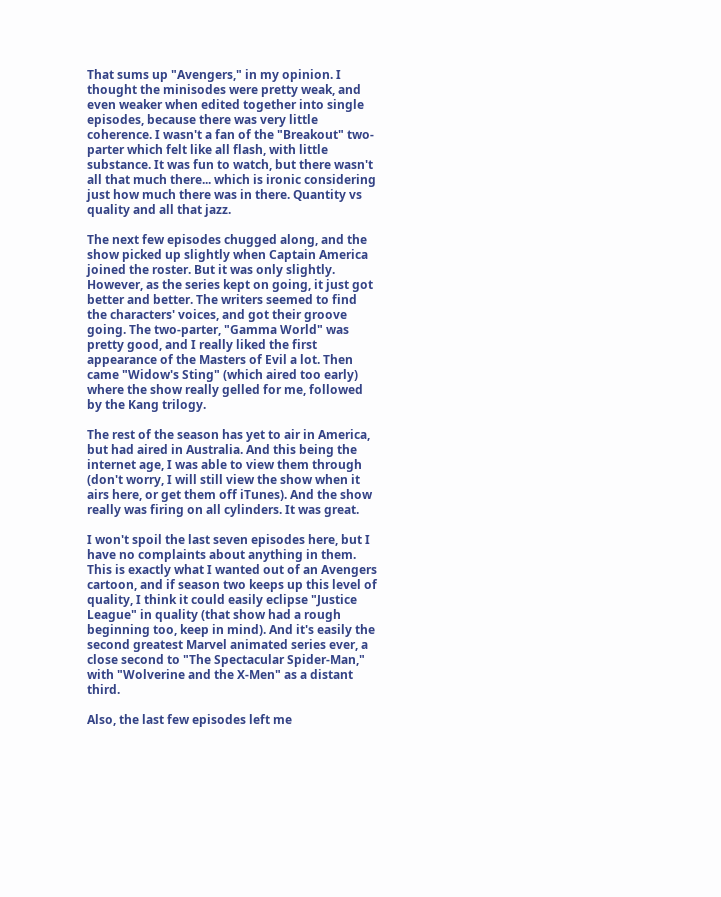That sums up "Avengers," in my opinion. I thought the minisodes were pretty weak, and even weaker when edited together into single episodes, because there was very little coherence. I wasn't a fan of the "Breakout" two-parter which felt like all flash, with little substance. It was fun to watch, but there wasn't all that much there... which is ironic considering just how much there was in there. Quantity vs quality and all that jazz.

The next few episodes chugged along, and the show picked up slightly when Captain America joined the roster. But it was only slightly. However, as the series kept on going, it just got better and better. The writers seemed to find the characters' voices, and got their groove going. The two-parter, "Gamma World" was pretty good, and I really liked the first appearance of the Masters of Evil a lot. Then came "Widow's Sting" (which aired too early) where the show really gelled for me, followed by the Kang trilogy.

The rest of the season has yet to air in America, but had aired in Australia. And this being the internet age, I was able to view them through (don't worry, I will still view the show when it airs here, or get them off iTunes). And the show really was firing on all cylinders. It was great.

I won't spoil the last seven episodes here, but I have no complaints about anything in them. This is exactly what I wanted out of an Avengers cartoon, and if season two keeps up this level of quality, I think it could easily eclipse "Justice League" in quality (that show had a rough beginning too, keep in mind). And it's easily the second greatest Marvel animated series ever, a close second to "The Spectacular Spider-Man," with "Wolverine and the X-Men" as a distant third.

Also, the last few episodes left me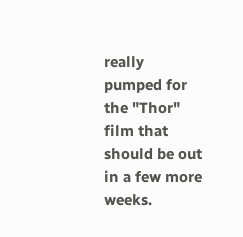really pumped for the "Thor" film that should be out in a few more weeks.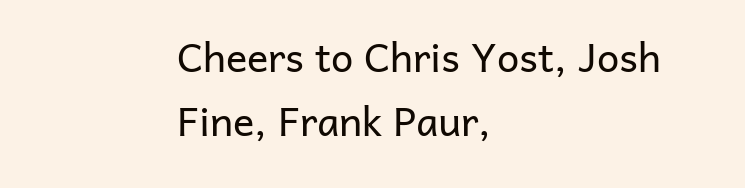Cheers to Chris Yost, Josh Fine, Frank Paur,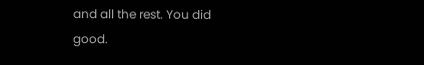and all the rest. You did good.